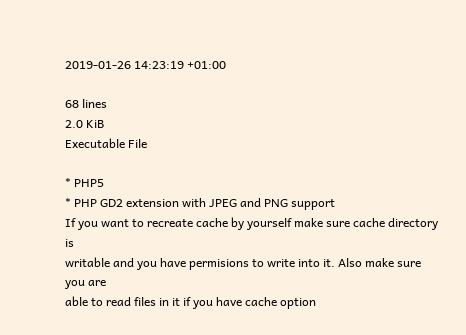2019-01-26 14:23:19 +01:00

68 lines
2.0 KiB
Executable File

* PHP5
* PHP GD2 extension with JPEG and PNG support
If you want to recreate cache by yourself make sure cache directory is
writable and you have permisions to write into it. Also make sure you are
able to read files in it if you have cache option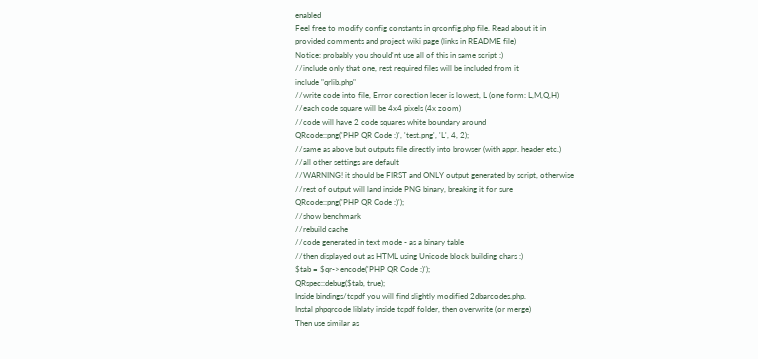enabled
Feel free to modify config constants in qrconfig.php file. Read about it in
provided comments and project wiki page (links in README file)
Notice: probably you should'nt use all of this in same script :)
//include only that one, rest required files will be included from it
include "qrlib.php"
//write code into file, Error corection lecer is lowest, L (one form: L,M,Q,H)
//each code square will be 4x4 pixels (4x zoom)
//code will have 2 code squares white boundary around
QRcode::png('PHP QR Code :)', 'test.png', 'L', 4, 2);
//same as above but outputs file directly into browser (with appr. header etc.)
//all other settings are default
//WARNING! it should be FIRST and ONLY output generated by script, otherwise
//rest of output will land inside PNG binary, breaking it for sure
QRcode::png('PHP QR Code :)');
//show benchmark
//rebuild cache
//code generated in text mode - as a binary table
//then displayed out as HTML using Unicode block building chars :)
$tab = $qr->encode('PHP QR Code :)');
QRspec::debug($tab, true);
Inside bindings/tcpdf you will find slightly modified 2dbarcodes.php.
Instal phpqrcode liblaty inside tcpdf folder, then overwrite (or merge)
Then use similar as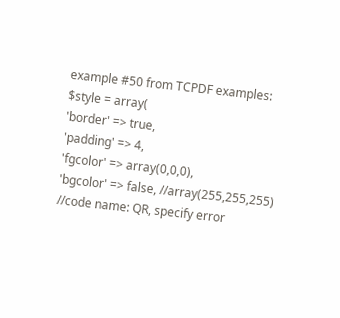example #50 from TCPDF examples:
$style = array(
'border' => true,
'padding' => 4,
'fgcolor' => array(0,0,0),
'bgcolor' => false, //array(255,255,255)
//code name: QR, specify error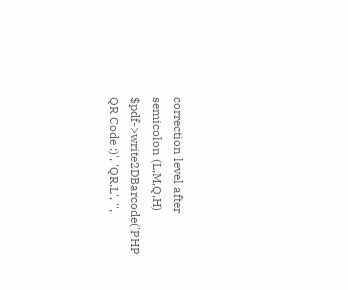correction level after semicolon (L,M,Q,H)
$pdf->write2DBarcode('PHP QR Code :)', 'QR,L', '',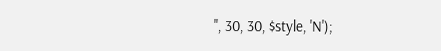'', 30, 30, $style, 'N');